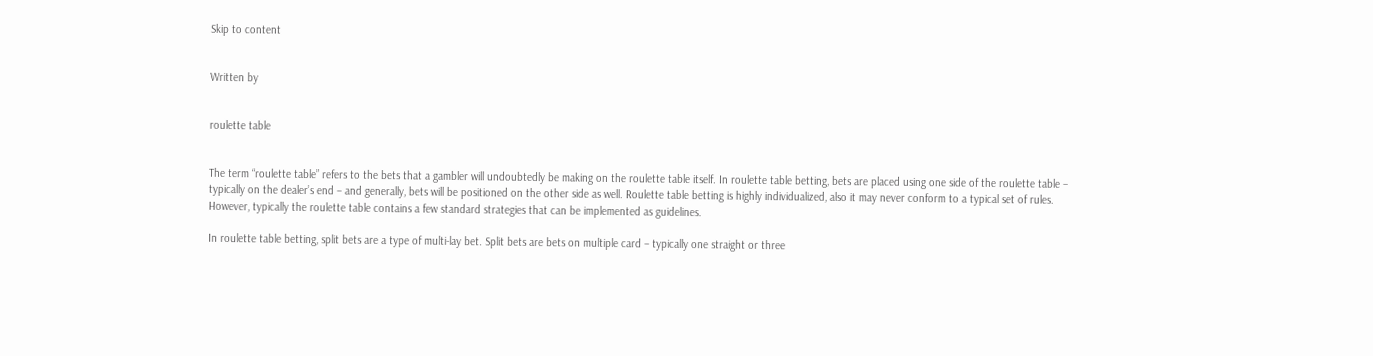Skip to content


Written by


roulette table


The term “roulette table” refers to the bets that a gambler will undoubtedly be making on the roulette table itself. In roulette table betting, bets are placed using one side of the roulette table – typically on the dealer’s end – and generally, bets will be positioned on the other side as well. Roulette table betting is highly individualized, also it may never conform to a typical set of rules. However, typically the roulette table contains a few standard strategies that can be implemented as guidelines.

In roulette table betting, split bets are a type of multi-lay bet. Split bets are bets on multiple card – typically one straight or three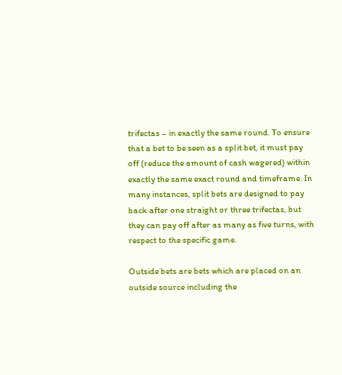trifectas – in exactly the same round. To ensure that a bet to be seen as a split bet, it must pay off (reduce the amount of cash wagered) within exactly the same exact round and timeframe. In many instances, split bets are designed to pay back after one straight or three trifectas, but they can pay off after as many as five turns, with respect to the specific game.

Outside bets are bets which are placed on an outside source including the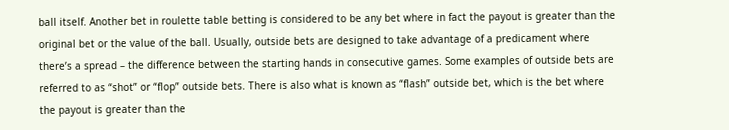ball itself. Another bet in roulette table betting is considered to be any bet where in fact the payout is greater than the original bet or the value of the ball. Usually, outside bets are designed to take advantage of a predicament where there’s a spread – the difference between the starting hands in consecutive games. Some examples of outside bets are referred to as “shot” or “flop” outside bets. There is also what is known as “flash” outside bet, which is the bet where the payout is greater than the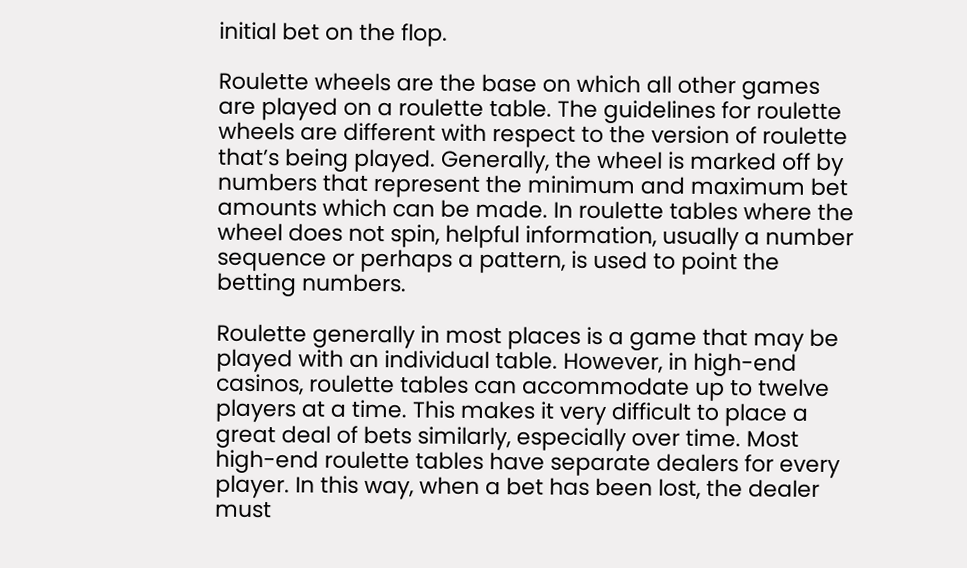initial bet on the flop.

Roulette wheels are the base on which all other games are played on a roulette table. The guidelines for roulette wheels are different with respect to the version of roulette that’s being played. Generally, the wheel is marked off by numbers that represent the minimum and maximum bet amounts which can be made. In roulette tables where the wheel does not spin, helpful information, usually a number sequence or perhaps a pattern, is used to point the betting numbers.

Roulette generally in most places is a game that may be played with an individual table. However, in high-end casinos, roulette tables can accommodate up to twelve players at a time. This makes it very difficult to place a great deal of bets similarly, especially over time. Most high-end roulette tables have separate dealers for every player. In this way, when a bet has been lost, the dealer must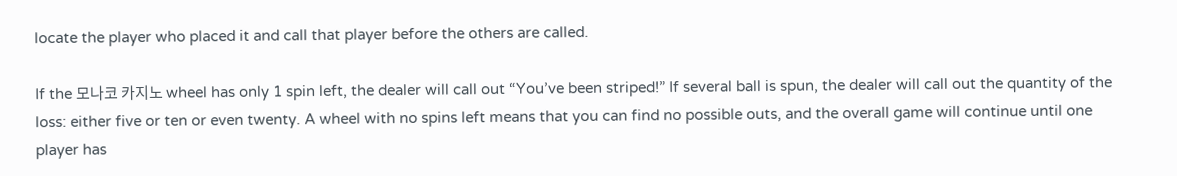locate the player who placed it and call that player before the others are called.

If the 모나코 카지노 wheel has only 1 spin left, the dealer will call out “You’ve been striped!” If several ball is spun, the dealer will call out the quantity of the loss: either five or ten or even twenty. A wheel with no spins left means that you can find no possible outs, and the overall game will continue until one player has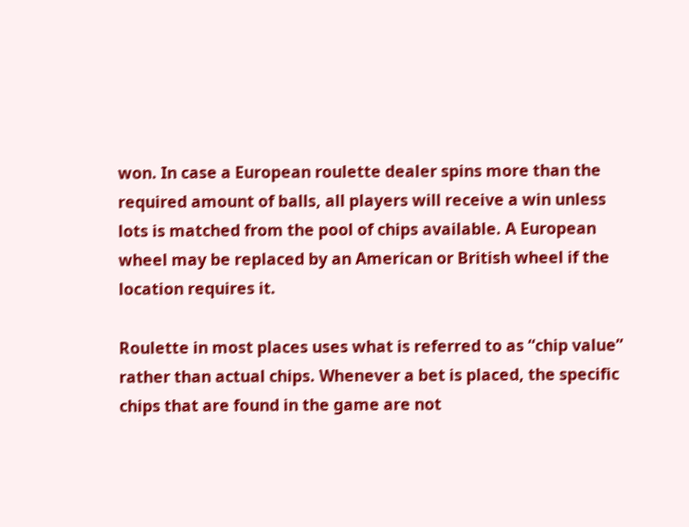won. In case a European roulette dealer spins more than the required amount of balls, all players will receive a win unless lots is matched from the pool of chips available. A European wheel may be replaced by an American or British wheel if the location requires it.

Roulette in most places uses what is referred to as “chip value” rather than actual chips. Whenever a bet is placed, the specific chips that are found in the game are not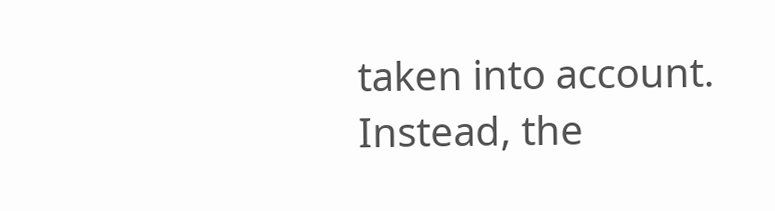taken into account. Instead, the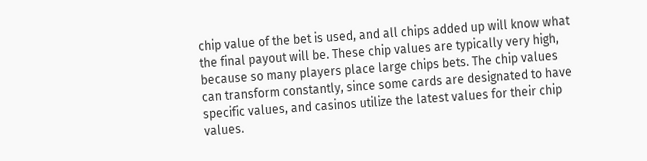chip value of the bet is used, and all chips added up will know what the final payout will be. These chip values are typically very high, because so many players place large chips bets. The chip values can transform constantly, since some cards are designated to have specific values, and casinos utilize the latest values for their chip values.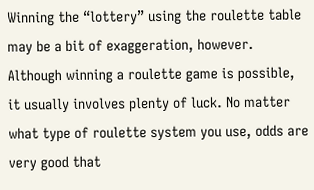Winning the “lottery” using the roulette table may be a bit of exaggeration, however. Although winning a roulette game is possible, it usually involves plenty of luck. No matter what type of roulette system you use, odds are very good that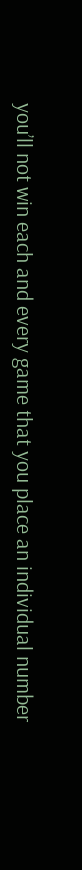you’ll not win each and every game that you place an individual number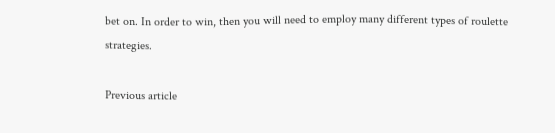bet on. In order to win, then you will need to employ many different types of roulette strategies.

Previous article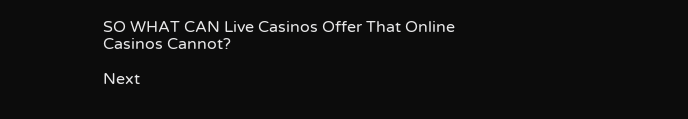SO WHAT CAN Live Casinos Offer That Online Casinos Cannot?

Next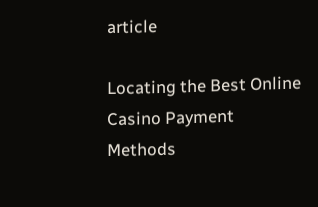article

Locating the Best Online Casino Payment Methods